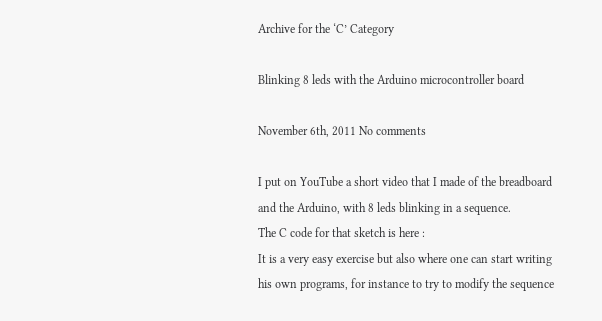Archive for the ‘C’ Category

Blinking 8 leds with the Arduino microcontroller board

November 6th, 2011 No comments

I put on YouTube a short video that I made of the breadboard and the Arduino, with 8 leds blinking in a sequence.
The C code for that sketch is here :
It is a very easy exercise but also where one can start writing his own programs, for instance to try to modify the sequence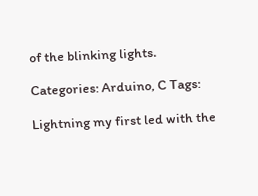of the blinking lights.

Categories: Arduino, C Tags:

Lightning my first led with the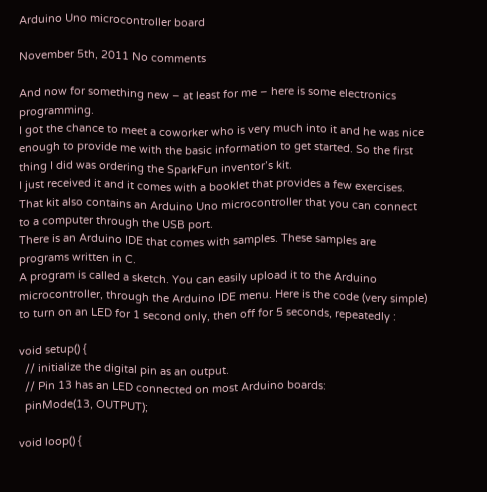Arduino Uno microcontroller board

November 5th, 2011 No comments

And now for something new – at least for me – here is some electronics programming.
I got the chance to meet a coworker who is very much into it and he was nice enough to provide me with the basic information to get started. So the first thing I did was ordering the SparkFun inventor’s kit.
I just received it and it comes with a booklet that provides a few exercises.
That kit also contains an Arduino Uno microcontroller that you can connect to a computer through the USB port.
There is an Arduino IDE that comes with samples. These samples are programs written in C.
A program is called a sketch. You can easily upload it to the Arduino microcontroller, through the Arduino IDE menu. Here is the code (very simple) to turn on an LED for 1 second only, then off for 5 seconds, repeatedly :

void setup() {
  // initialize the digital pin as an output.
  // Pin 13 has an LED connected on most Arduino boards:
  pinMode(13, OUTPUT);

void loop() {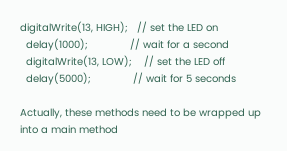digitalWrite(13, HIGH);   // set the LED on
  delay(1000);              // wait for a second
  digitalWrite(13, LOW);    // set the LED off
  delay(5000);              // wait for 5 seconds

Actually, these methods need to be wrapped up into a main method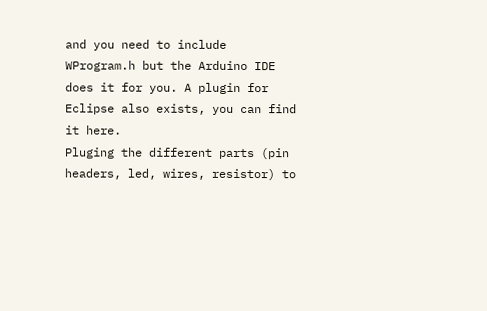and you need to include WProgram.h but the Arduino IDE does it for you. A plugin for Eclipse also exists, you can find it here.
Pluging the different parts (pin headers, led, wires, resistor) to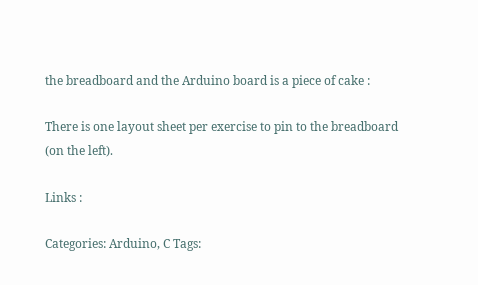the breadboard and the Arduino board is a piece of cake :

There is one layout sheet per exercise to pin to the breadboard (on the left).

Links :

Categories: Arduino, C Tags: